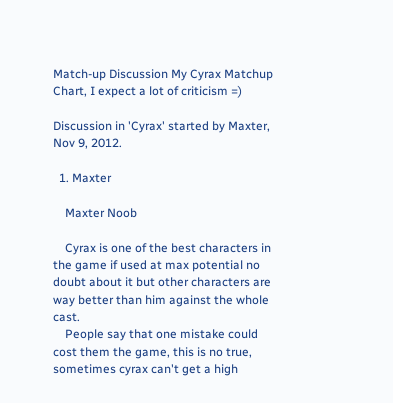Match-up Discussion My Cyrax Matchup Chart, I expect a lot of criticism =)

Discussion in 'Cyrax' started by Maxter, Nov 9, 2012.

  1. Maxter

    Maxter Noob

    Cyrax is one of the best characters in the game if used at max potential no doubt about it but other characters are way better than him against the whole cast.
    People say that one mistake could cost them the game, this is no true, sometimes cyrax can't get a high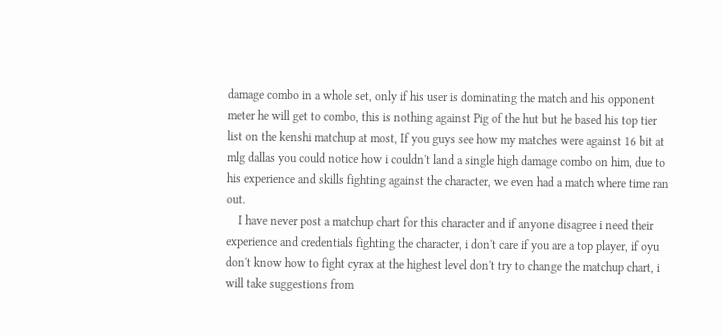damage combo in a whole set, only if his user is dominating the match and his opponent meter he will get to combo, this is nothing against Pig of the hut but he based his top tier list on the kenshi matchup at most, If you guys see how my matches were against 16 bit at mlg dallas you could notice how i couldn't land a single high damage combo on him, due to his experience and skills fighting against the character, we even had a match where time ran out.
    I have never post a matchup chart for this character and if anyone disagree i need their experience and credentials fighting the character, i don't care if you are a top player, if oyu don't know how to fight cyrax at the highest level don't try to change the matchup chart, i will take suggestions from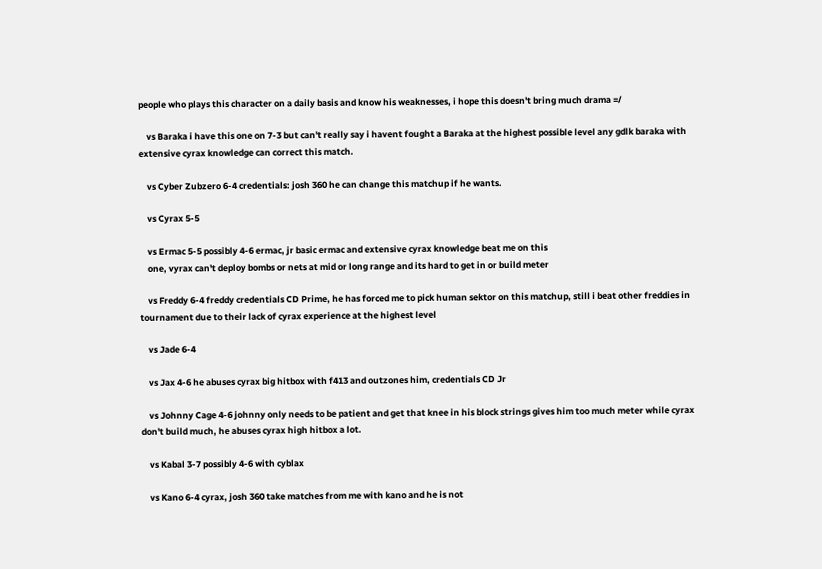people who plays this character on a daily basis and know his weaknesses, i hope this doesn't bring much drama =/

    vs Baraka i have this one on 7-3 but can't really say i havent fought a Baraka at the highest possible level any gdlk baraka with extensive cyrax knowledge can correct this match.

    vs Cyber Zubzero 6-4 credentials: josh 360 he can change this matchup if he wants.

    vs Cyrax 5-5

    vs Ermac 5-5 possibly 4-6 ermac, jr basic ermac and extensive cyrax knowledge beat me on this
    one, vyrax can't deploy bombs or nets at mid or long range and its hard to get in or build meter

    vs Freddy 6-4 freddy credentials CD Prime, he has forced me to pick human sektor on this matchup, still i beat other freddies in tournament due to their lack of cyrax experience at the highest level

    vs Jade 6-4

    vs Jax 4-6 he abuses cyrax big hitbox with f413 and outzones him, credentials CD Jr

    vs Johnny Cage 4-6 johnny only needs to be patient and get that knee in his block strings gives him too much meter while cyrax don't build much, he abuses cyrax high hitbox a lot.

    vs Kabal 3-7 possibly 4-6 with cyblax

    vs Kano 6-4 cyrax, josh 360 take matches from me with kano and he is not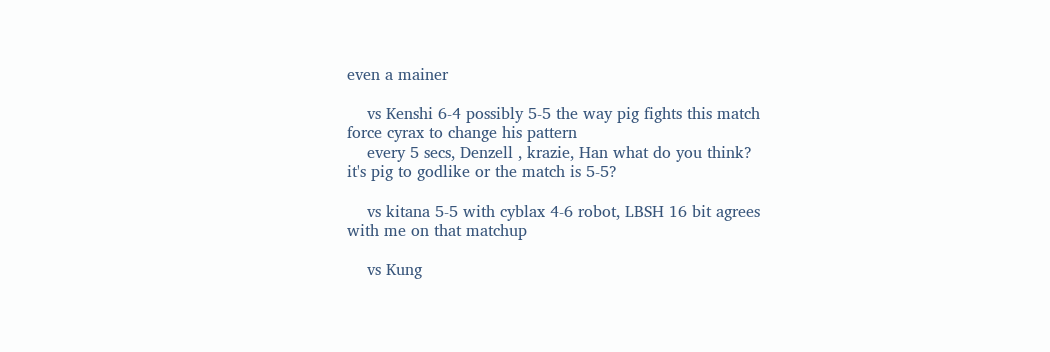even a mainer

    vs Kenshi 6-4 possibly 5-5 the way pig fights this match force cyrax to change his pattern
    every 5 secs, Denzell , krazie, Han what do you think? it's pig to godlike or the match is 5-5?

    vs kitana 5-5 with cyblax 4-6 robot, LBSH 16 bit agrees with me on that matchup

    vs Kung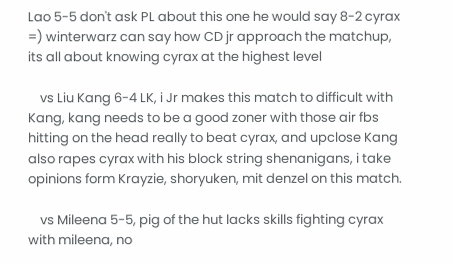Lao 5-5 don't ask PL about this one he would say 8-2 cyrax =) winterwarz can say how CD jr approach the matchup, its all about knowing cyrax at the highest level

    vs Liu Kang 6-4 LK, i Jr makes this match to difficult with Kang, kang needs to be a good zoner with those air fbs hitting on the head really to beat cyrax, and upclose Kang also rapes cyrax with his block string shenanigans, i take opinions form Krayzie, shoryuken, mit denzel on this match.

    vs Mileena 5-5, pig of the hut lacks skills fighting cyrax with mileena, no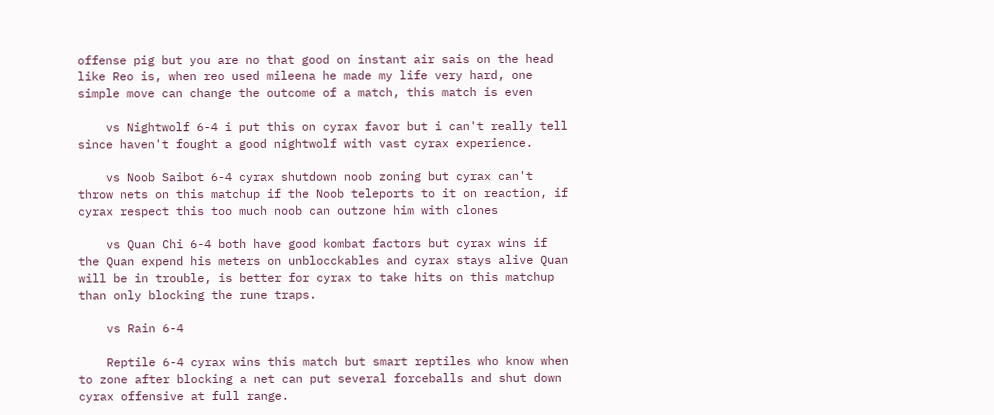offense pig but you are no that good on instant air sais on the head like Reo is, when reo used mileena he made my life very hard, one simple move can change the outcome of a match, this match is even

    vs Nightwolf 6-4 i put this on cyrax favor but i can't really tell since haven't fought a good nightwolf with vast cyrax experience.

    vs Noob Saibot 6-4 cyrax shutdown noob zoning but cyrax can't throw nets on this matchup if the Noob teleports to it on reaction, if cyrax respect this too much noob can outzone him with clones

    vs Quan Chi 6-4 both have good kombat factors but cyrax wins if the Quan expend his meters on unblocckables and cyrax stays alive Quan will be in trouble, is better for cyrax to take hits on this matchup than only blocking the rune traps.

    vs Rain 6-4

    Reptile 6-4 cyrax wins this match but smart reptiles who know when to zone after blocking a net can put several forceballs and shut down cyrax offensive at full range.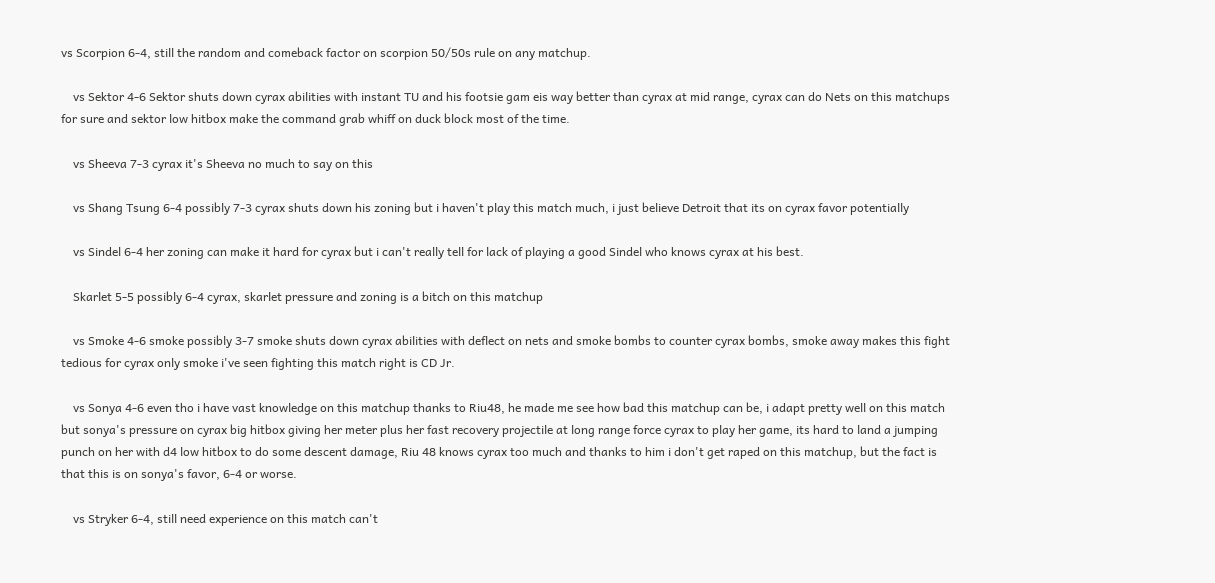vs Scorpion 6-4, still the random and comeback factor on scorpion 50/50s rule on any matchup.

    vs Sektor 4-6 Sektor shuts down cyrax abilities with instant TU and his footsie gam eis way better than cyrax at mid range, cyrax can do Nets on this matchups for sure and sektor low hitbox make the command grab whiff on duck block most of the time.

    vs Sheeva 7-3 cyrax it's Sheeva no much to say on this

    vs Shang Tsung 6-4 possibly 7-3 cyrax shuts down his zoning but i haven't play this match much, i just believe Detroit that its on cyrax favor potentially

    vs Sindel 6-4 her zoning can make it hard for cyrax but i can't really tell for lack of playing a good Sindel who knows cyrax at his best.

    Skarlet 5-5 possibly 6-4 cyrax, skarlet pressure and zoning is a bitch on this matchup

    vs Smoke 4-6 smoke possibly 3-7 smoke shuts down cyrax abilities with deflect on nets and smoke bombs to counter cyrax bombs, smoke away makes this fight tedious for cyrax only smoke i've seen fighting this match right is CD Jr.

    vs Sonya 4-6 even tho i have vast knowledge on this matchup thanks to Riu48, he made me see how bad this matchup can be, i adapt pretty well on this match but sonya's pressure on cyrax big hitbox giving her meter plus her fast recovery projectile at long range force cyrax to play her game, its hard to land a jumping punch on her with d4 low hitbox to do some descent damage, Riu 48 knows cyrax too much and thanks to him i don't get raped on this matchup, but the fact is that this is on sonya's favor, 6-4 or worse.

    vs Stryker 6-4, still need experience on this match can't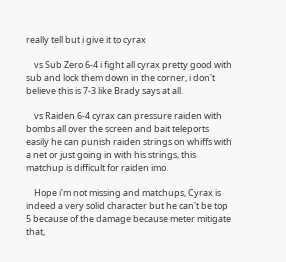really tell but i give it to cyrax

    vs Sub Zero 6-4 i fight all cyrax pretty good with sub and lock them down in the corner, i don't believe this is 7-3 like Brady says at all.

    vs Raiden 6-4 cyrax can pressure raiden with bombs all over the screen and bait teleports easily he can punish raiden strings on whiffs with a net or just going in with his strings, this matchup is difficult for raiden imo.

    Hope i'm not missing and matchups, Cyrax is indeed a very solid character but he can't be top 5 because of the damage because meter mitigate that,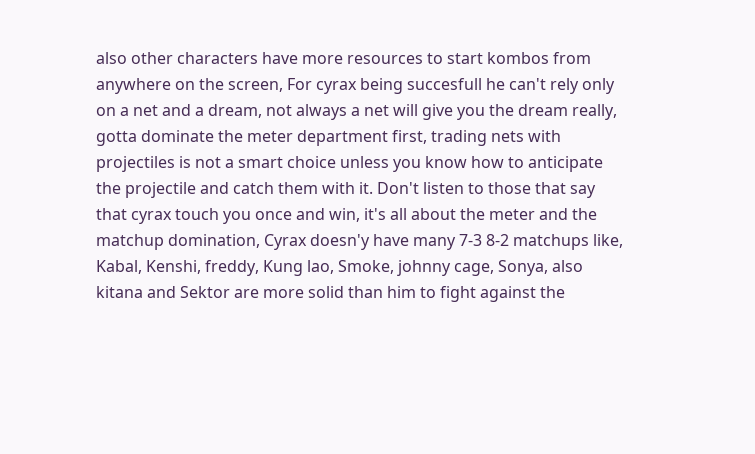also other characters have more resources to start kombos from anywhere on the screen, For cyrax being succesfull he can't rely only on a net and a dream, not always a net will give you the dream really, gotta dominate the meter department first, trading nets with projectiles is not a smart choice unless you know how to anticipate the projectile and catch them with it. Don't listen to those that say that cyrax touch you once and win, it's all about the meter and the matchup domination, Cyrax doesn'y have many 7-3 8-2 matchups like, Kabal, Kenshi, freddy, Kung lao, Smoke, johnny cage, Sonya, also kitana and Sektor are more solid than him to fight against the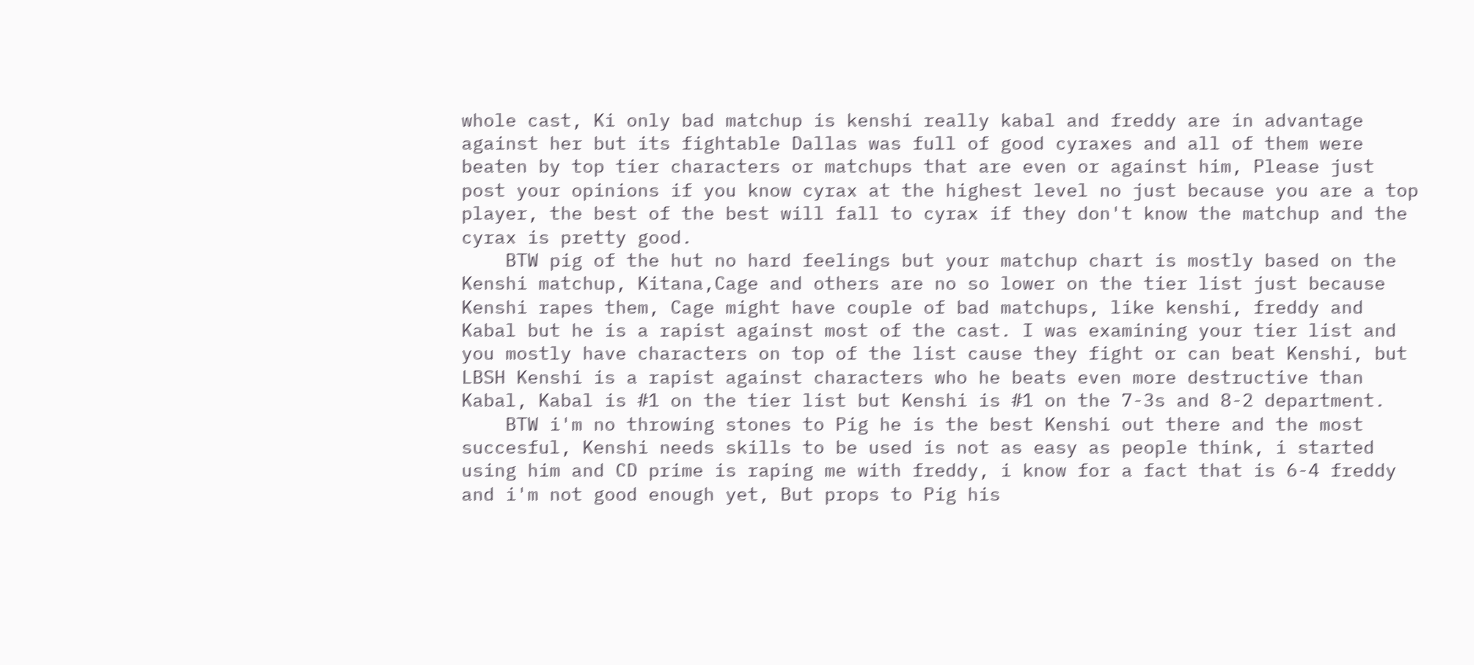whole cast, Ki only bad matchup is kenshi really kabal and freddy are in advantage against her but its fightable Dallas was full of good cyraxes and all of them were beaten by top tier characters or matchups that are even or against him, Please just post your opinions if you know cyrax at the highest level no just because you are a top player, the best of the best will fall to cyrax if they don't know the matchup and the cyrax is pretty good.
    BTW pig of the hut no hard feelings but your matchup chart is mostly based on the Kenshi matchup, Kitana,Cage and others are no so lower on the tier list just because Kenshi rapes them, Cage might have couple of bad matchups, like kenshi, freddy and Kabal but he is a rapist against most of the cast. I was examining your tier list and you mostly have characters on top of the list cause they fight or can beat Kenshi, but LBSH Kenshi is a rapist against characters who he beats even more destructive than Kabal, Kabal is #1 on the tier list but Kenshi is #1 on the 7-3s and 8-2 department.
    BTW i'm no throwing stones to Pig he is the best Kenshi out there and the most succesful, Kenshi needs skills to be used is not as easy as people think, i started using him and CD prime is raping me with freddy, i know for a fact that is 6-4 freddy and i'm not good enough yet, But props to Pig his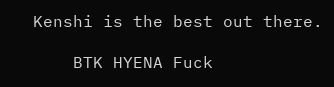Kenshi is the best out there.

    BTK HYENA Fuck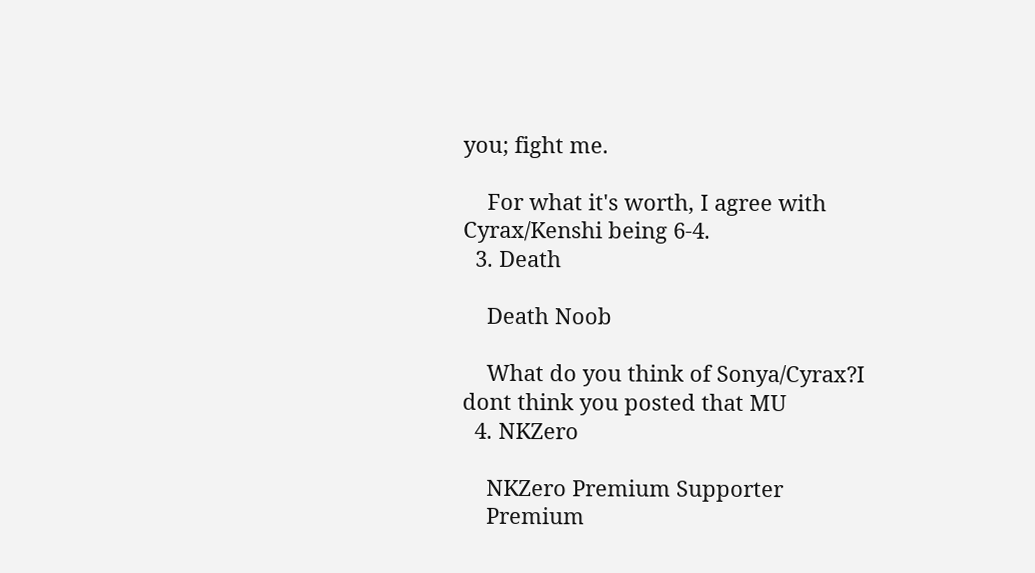you; fight me.

    For what it's worth, I agree with Cyrax/Kenshi being 6-4.
  3. Death

    Death Noob

    What do you think of Sonya/Cyrax?I dont think you posted that MU
  4. NKZero

    NKZero Premium Supporter
    Premium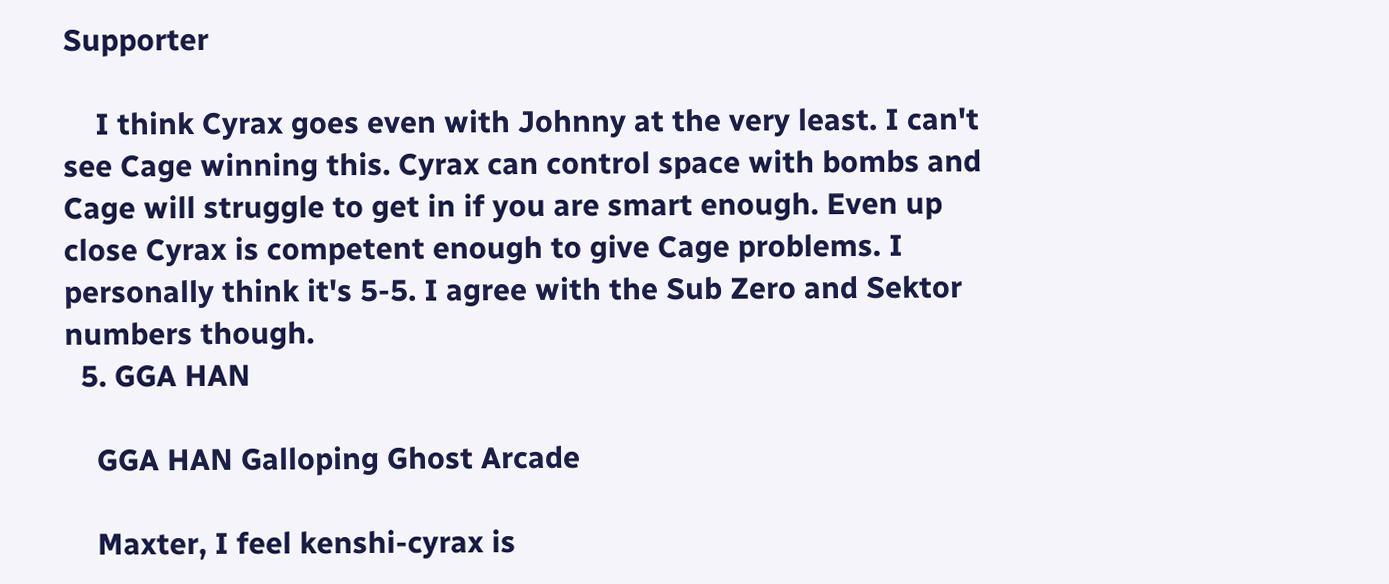Supporter

    I think Cyrax goes even with Johnny at the very least. I can't see Cage winning this. Cyrax can control space with bombs and Cage will struggle to get in if you are smart enough. Even up close Cyrax is competent enough to give Cage problems. I personally think it's 5-5. I agree with the Sub Zero and Sektor numbers though.
  5. GGA HAN

    GGA HAN Galloping Ghost Arcade

    Maxter, I feel kenshi-cyrax is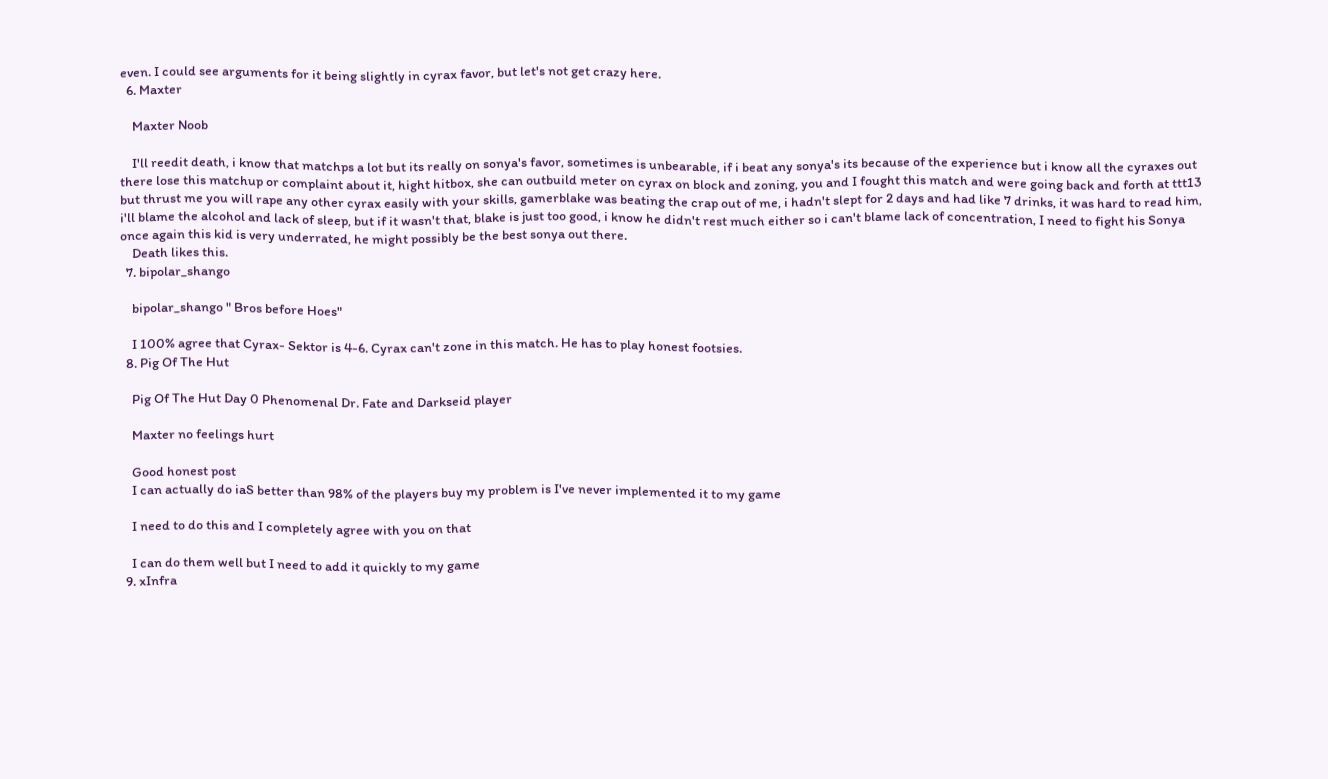even. I could see arguments for it being slightly in cyrax favor, but let's not get crazy here.
  6. Maxter

    Maxter Noob

    I'll reedit death, i know that matchps a lot but its really on sonya's favor, sometimes is unbearable, if i beat any sonya's its because of the experience but i know all the cyraxes out there lose this matchup or complaint about it, hight hitbox, she can outbuild meter on cyrax on block and zoning, you and I fought this match and were going back and forth at ttt13 but thrust me you will rape any other cyrax easily with your skills, gamerblake was beating the crap out of me, i hadn't slept for 2 days and had like 7 drinks, it was hard to read him, i'll blame the alcohol and lack of sleep, but if it wasn't that, blake is just too good, i know he didn't rest much either so i can't blame lack of concentration, I need to fight his Sonya once again this kid is very underrated, he might possibly be the best sonya out there.
    Death likes this.
  7. bipolar_shango

    bipolar_shango " Bros before Hoes"

    I 100% agree that Cyrax- Sektor is 4-6. Cyrax can't zone in this match. He has to play honest footsies.
  8. Pig Of The Hut

    Pig Of The Hut Day 0 Phenomenal Dr. Fate and Darkseid player

    Maxter no feelings hurt

    Good honest post
    I can actually do iaS better than 98% of the players buy my problem is I've never implemented it to my game

    I need to do this and I completely agree with you on that

    I can do them well but I need to add it quickly to my game
  9. xInfra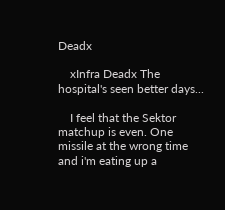Deadx

    xInfra Deadx The hospital's seen better days...

    I feel that the Sektor matchup is even. One missile at the wrong time and i'm eating up a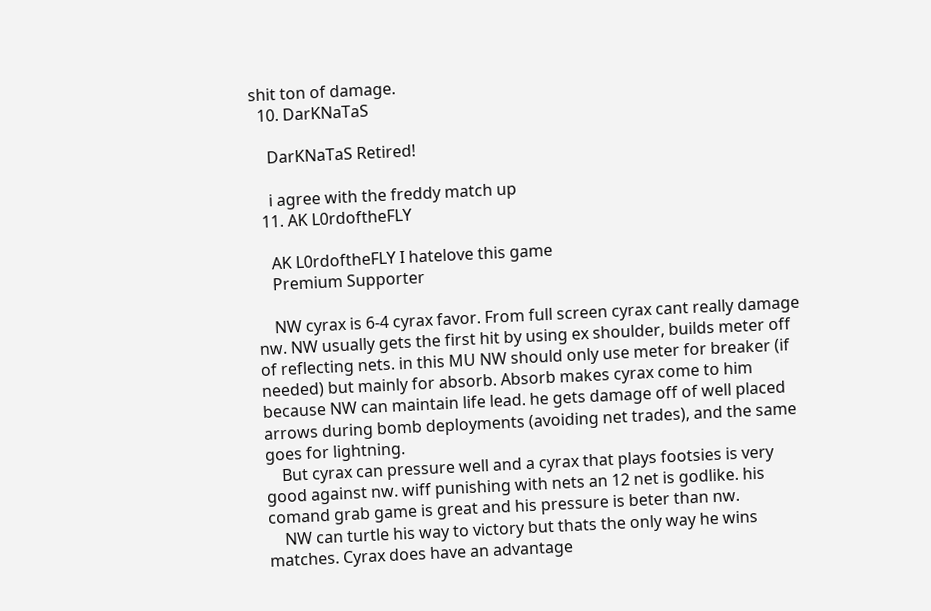shit ton of damage.
  10. DarKNaTaS

    DarKNaTaS Retired!

    i agree with the freddy match up
  11. AK L0rdoftheFLY

    AK L0rdoftheFLY I hatelove this game
    Premium Supporter

    NW cyrax is 6-4 cyrax favor. From full screen cyrax cant really damage nw. NW usually gets the first hit by using ex shoulder, builds meter off of reflecting nets. in this MU NW should only use meter for breaker (if needed) but mainly for absorb. Absorb makes cyrax come to him because NW can maintain life lead. he gets damage off of well placed arrows during bomb deployments (avoiding net trades), and the same goes for lightning.
    But cyrax can pressure well and a cyrax that plays footsies is very good against nw. wiff punishing with nets an 12 net is godlike. his comand grab game is great and his pressure is beter than nw.
    NW can turtle his way to victory but thats the only way he wins matches. Cyrax does have an advantage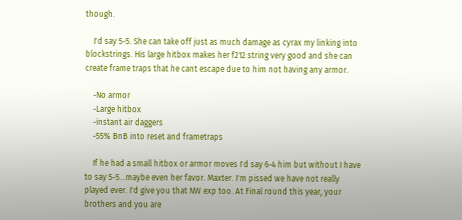though.

    I'd say 5-5. She can take off just as much damage as cyrax my linking into blockstrings. His large hitbox makes her f212 string very good and she can create frame traps that he cant escape due to him not having any armor.

    -No armor
    -Large hitbox
    -instant air daggers
    -55% BnB into reset and frametraps

    If he had a small hitbox or armor moves I'd say 6-4 him but without I have to say 5-5...maybe even her favor. Maxter. I'm pissed we have not really played ever. I'd give you that NW exp too. At Final round this year, your brothers and you are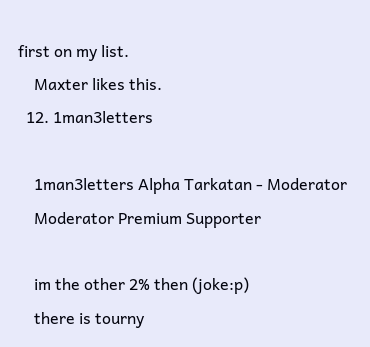first on my list.
    Maxter likes this.
  12. 1man3letters

    1man3letters Alpha Tarkatan - Moderator
    Moderator Premium Supporter

    im the other 2% then (joke:p)
    there is tourny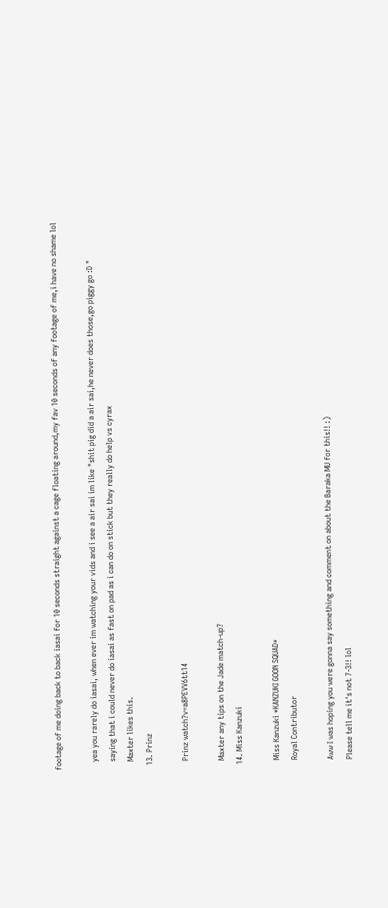footage of me doing back to back iasai for 10 seconds straight against a cage floating around,my fav 10 seconds of any footage of me,i have no shame lol

    yea you rarely do iasai, when ever im watching your vids and i see a air sai im like "shit pig did a air sai,he never does those,go piggy go :D "
    saying that i could never do iasai as fast on pad as i can do on stick but they really do help vs cyrax
    Maxter likes this.
  13. Prinz

    Prinz watch?v=a8PEVV6tt14

    Maxter any tips on the Jade match-up?
  14. Miss Kanzuki

    Miss Kanzuki *KANZUKI GOON SQUAD*
    Royal Contributor

    Aww I was hoping you were gonna say something and comment on about the Baraka MU for this!! :)
    Please tell me it's not 7-3!! lol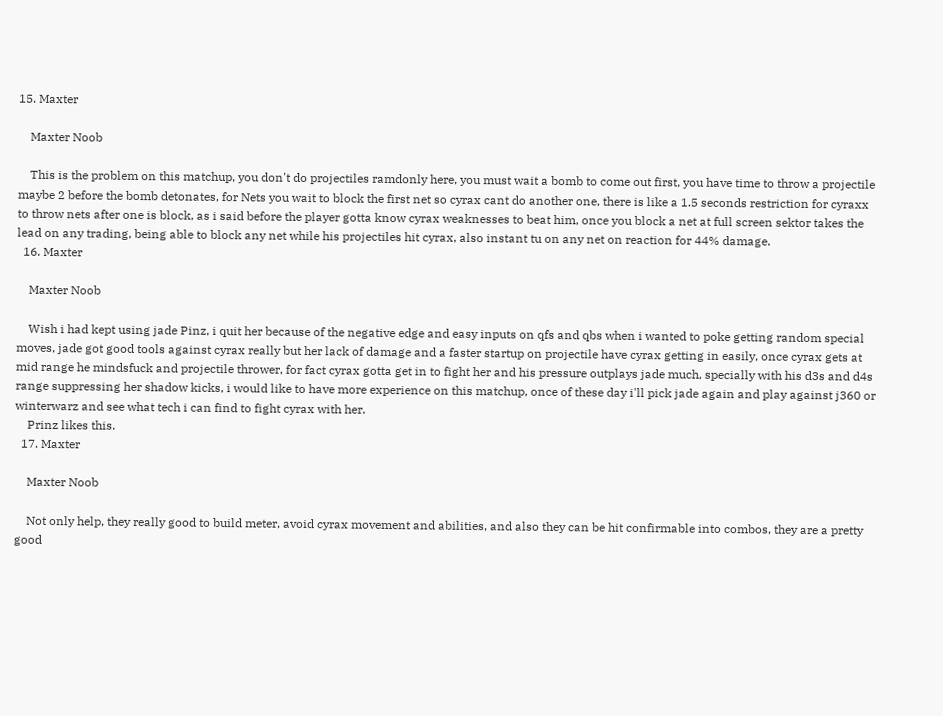15. Maxter

    Maxter Noob

    This is the problem on this matchup, you don't do projectiles ramdonly here, you must wait a bomb to come out first, you have time to throw a projectile maybe 2 before the bomb detonates, for Nets you wait to block the first net so cyrax cant do another one, there is like a 1.5 seconds restriction for cyraxx to throw nets after one is block, as i said before the player gotta know cyrax weaknesses to beat him, once you block a net at full screen sektor takes the lead on any trading, being able to block any net while his projectiles hit cyrax, also instant tu on any net on reaction for 44% damage.
  16. Maxter

    Maxter Noob

    Wish i had kept using jade Pinz, i quit her because of the negative edge and easy inputs on qfs and qbs when i wanted to poke getting random special moves, jade got good tools against cyrax really but her lack of damage and a faster startup on projectile have cyrax getting in easily, once cyrax gets at mid range he mindsfuck and projectile thrower, for fact cyrax gotta get in to fight her and his pressure outplays jade much, specially with his d3s and d4s range suppressing her shadow kicks, i would like to have more experience on this matchup, once of these day i'll pick jade again and play against j360 or winterwarz and see what tech i can find to fight cyrax with her.
    Prinz likes this.
  17. Maxter

    Maxter Noob

    Not only help, they really good to build meter, avoid cyrax movement and abilities, and also they can be hit confirmable into combos, they are a pretty good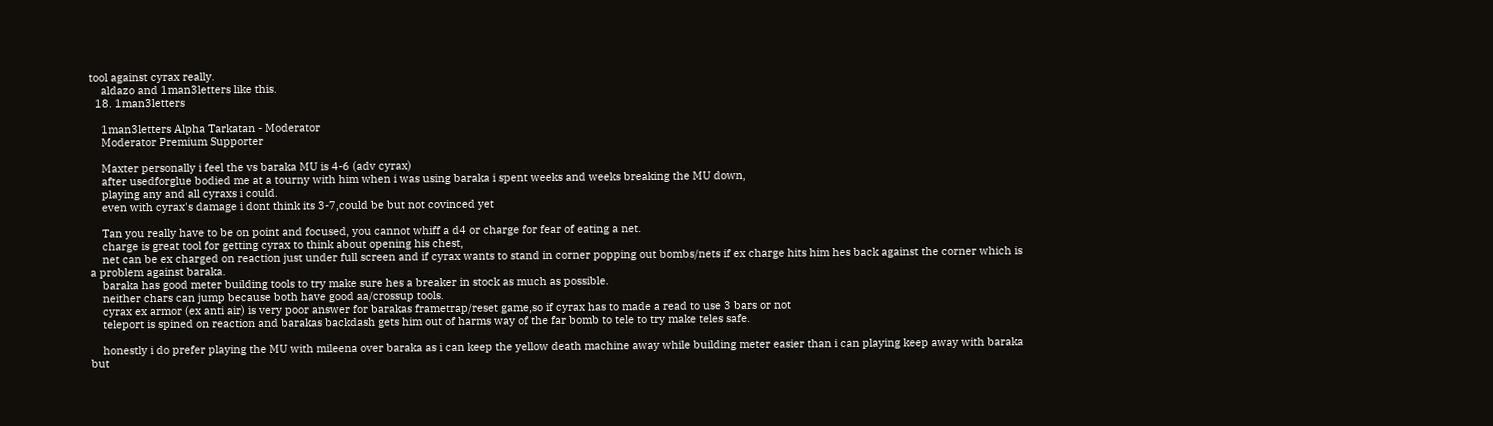tool against cyrax really.
    aldazo and 1man3letters like this.
  18. 1man3letters

    1man3letters Alpha Tarkatan - Moderator
    Moderator Premium Supporter

    Maxter personally i feel the vs baraka MU is 4-6 (adv cyrax)
    after usedforglue bodied me at a tourny with him when i was using baraka i spent weeks and weeks breaking the MU down,
    playing any and all cyraxs i could.
    even with cyrax's damage i dont think its 3-7,could be but not covinced yet

    Tan you really have to be on point and focused, you cannot whiff a d4 or charge for fear of eating a net.
    charge is great tool for getting cyrax to think about opening his chest,
    net can be ex charged on reaction just under full screen and if cyrax wants to stand in corner popping out bombs/nets if ex charge hits him hes back against the corner which is a problem against baraka.
    baraka has good meter building tools to try make sure hes a breaker in stock as much as possible.
    neither chars can jump because both have good aa/crossup tools.
    cyrax ex armor (ex anti air) is very poor answer for barakas frametrap/reset game,so if cyrax has to made a read to use 3 bars or not
    teleport is spined on reaction and barakas backdash gets him out of harms way of the far bomb to tele to try make teles safe.

    honestly i do prefer playing the MU with mileena over baraka as i can keep the yellow death machine away while building meter easier than i can playing keep away with baraka but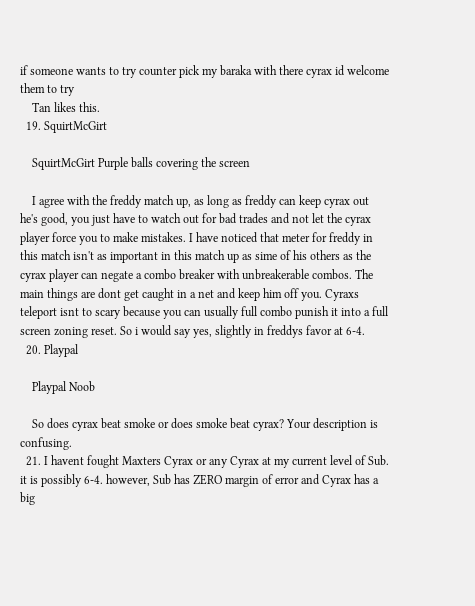if someone wants to try counter pick my baraka with there cyrax id welcome them to try
    Tan likes this.
  19. SquirtMcGirt

    SquirtMcGirt Purple balls covering the screen

    I agree with the freddy match up, as long as freddy can keep cyrax out he's good, you just have to watch out for bad trades and not let the cyrax player force you to make mistakes. I have noticed that meter for freddy in this match isn't as important in this match up as sime of his others as the cyrax player can negate a combo breaker with unbreakerable combos. The main things are dont get caught in a net and keep him off you. Cyraxs teleport isnt to scary because you can usually full combo punish it into a full screen zoning reset. So i would say yes, slightly in freddys favor at 6-4.
  20. Playpal

    Playpal Noob

    So does cyrax beat smoke or does smoke beat cyrax? Your description is confusing.
  21. I havent fought Maxters Cyrax or any Cyrax at my current level of Sub. it is possibly 6-4. however, Sub has ZERO margin of error and Cyrax has a big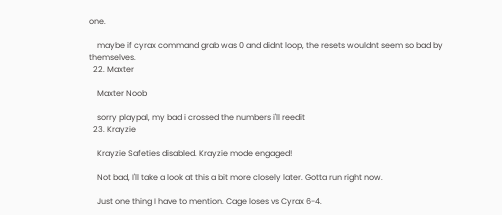one.

    maybe if cyrax command grab was 0 and didnt loop, the resets wouldnt seem so bad by themselves.
  22. Maxter

    Maxter Noob

    sorry playpal, my bad i crossed the numbers i'll reedit
  23. Krayzie

    Krayzie Safeties disabled. Krayzie mode engaged!

    Not bad, I'll take a look at this a bit more closely later. Gotta run right now.

    Just one thing I have to mention. Cage loses vs Cyrax 6-4.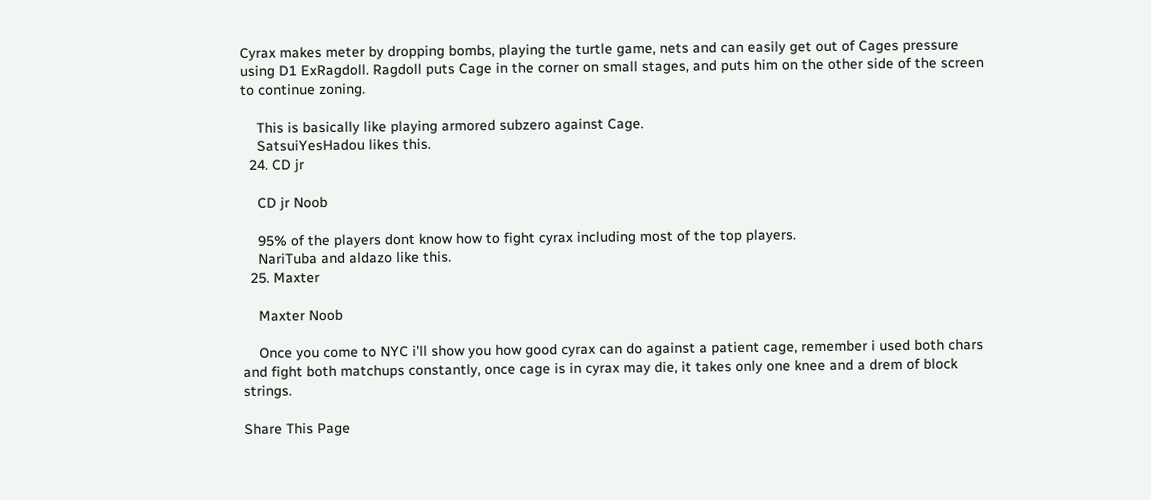Cyrax makes meter by dropping bombs, playing the turtle game, nets and can easily get out of Cages pressure using D1 ExRagdoll. Ragdoll puts Cage in the corner on small stages, and puts him on the other side of the screen to continue zoning.

    This is basically like playing armored subzero against Cage.
    SatsuiYesHadou likes this.
  24. CD jr

    CD jr Noob

    95% of the players dont know how to fight cyrax including most of the top players.
    NariTuba and aldazo like this.
  25. Maxter

    Maxter Noob

    Once you come to NYC i'll show you how good cyrax can do against a patient cage, remember i used both chars and fight both matchups constantly, once cage is in cyrax may die, it takes only one knee and a drem of block strings.

Share This Page